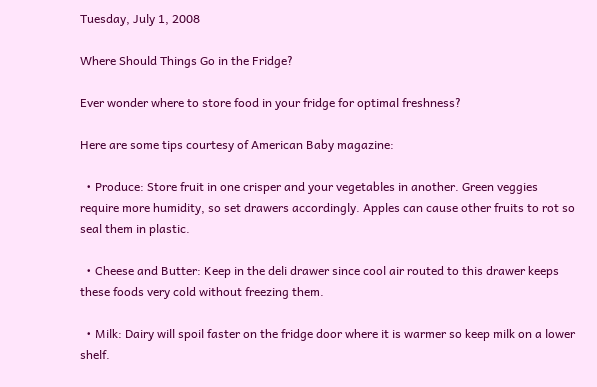Tuesday, July 1, 2008

Where Should Things Go in the Fridge?

Ever wonder where to store food in your fridge for optimal freshness?

Here are some tips courtesy of American Baby magazine:

  • Produce: Store fruit in one crisper and your vegetables in another. Green veggies require more humidity, so set drawers accordingly. Apples can cause other fruits to rot so seal them in plastic.

  • Cheese and Butter: Keep in the deli drawer since cool air routed to this drawer keeps these foods very cold without freezing them.

  • Milk: Dairy will spoil faster on the fridge door where it is warmer so keep milk on a lower shelf.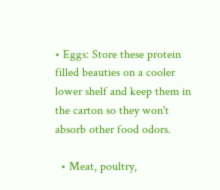• Eggs: Store these protein filled beauties on a cooler lower shelf and keep them in the carton so they won't absorb other food odors.

  • Meat, poultry,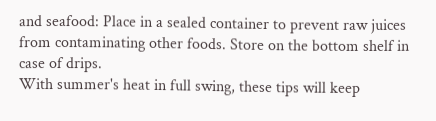and seafood: Place in a sealed container to prevent raw juices from contaminating other foods. Store on the bottom shelf in case of drips.
With summer's heat in full swing, these tips will keep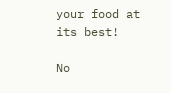your food at its best!

No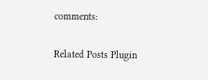comments:

Related Posts Plugin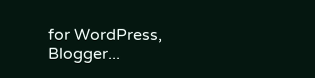for WordPress, Blogger...